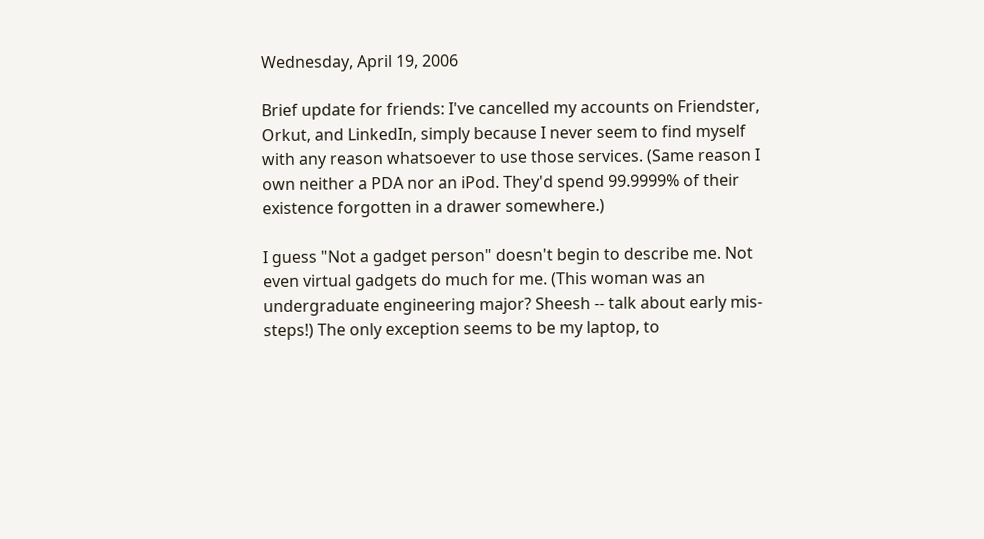Wednesday, April 19, 2006

Brief update for friends: I've cancelled my accounts on Friendster, Orkut, and LinkedIn, simply because I never seem to find myself with any reason whatsoever to use those services. (Same reason I own neither a PDA nor an iPod. They'd spend 99.9999% of their existence forgotten in a drawer somewhere.)

I guess "Not a gadget person" doesn't begin to describe me. Not even virtual gadgets do much for me. (This woman was an undergraduate engineering major? Sheesh -- talk about early mis-steps!) The only exception seems to be my laptop, to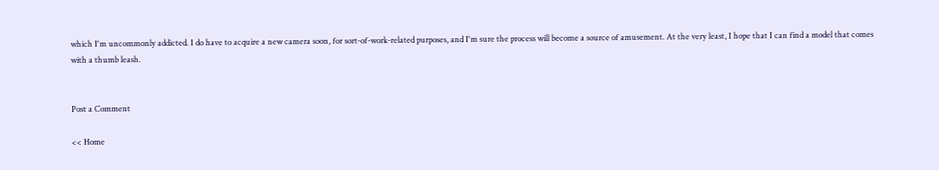which I'm uncommonly addicted. I do have to acquire a new camera soon, for sort-of-work-related purposes, and I'm sure the process will become a source of amusement. At the very least, I hope that I can find a model that comes with a thumb leash.


Post a Comment

<< Home